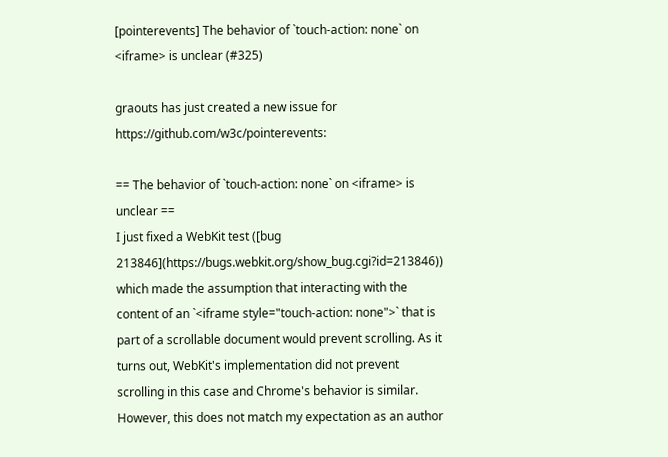[pointerevents] The behavior of `touch-action: none` on <iframe> is unclear (#325)

graouts has just created a new issue for https://github.com/w3c/pointerevents:

== The behavior of `touch-action: none` on <iframe> is unclear ==
I just fixed a WebKit test ([bug 213846](https://bugs.webkit.org/show_bug.cgi?id=213846)) which made the assumption that interacting with the content of an `<iframe style="touch-action: none">` that is part of a scrollable document would prevent scrolling. As it turns out, WebKit's implementation did not prevent scrolling in this case and Chrome's behavior is similar. However, this does not match my expectation as an author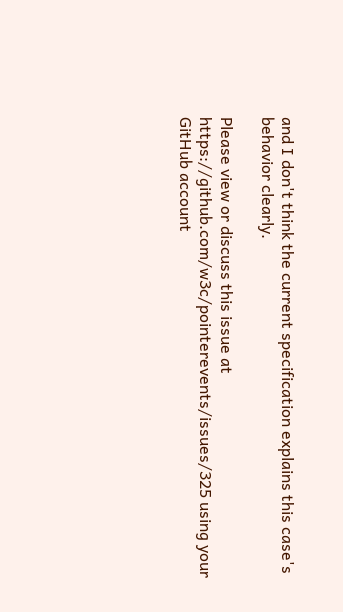and I don't think the current specification explains this case's behavior clearly.

Please view or discuss this issue at https://github.com/w3c/pointerevents/issues/325 using your GitHub account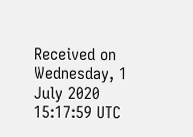Received on Wednesday, 1 July 2020 15:17:59 UTC